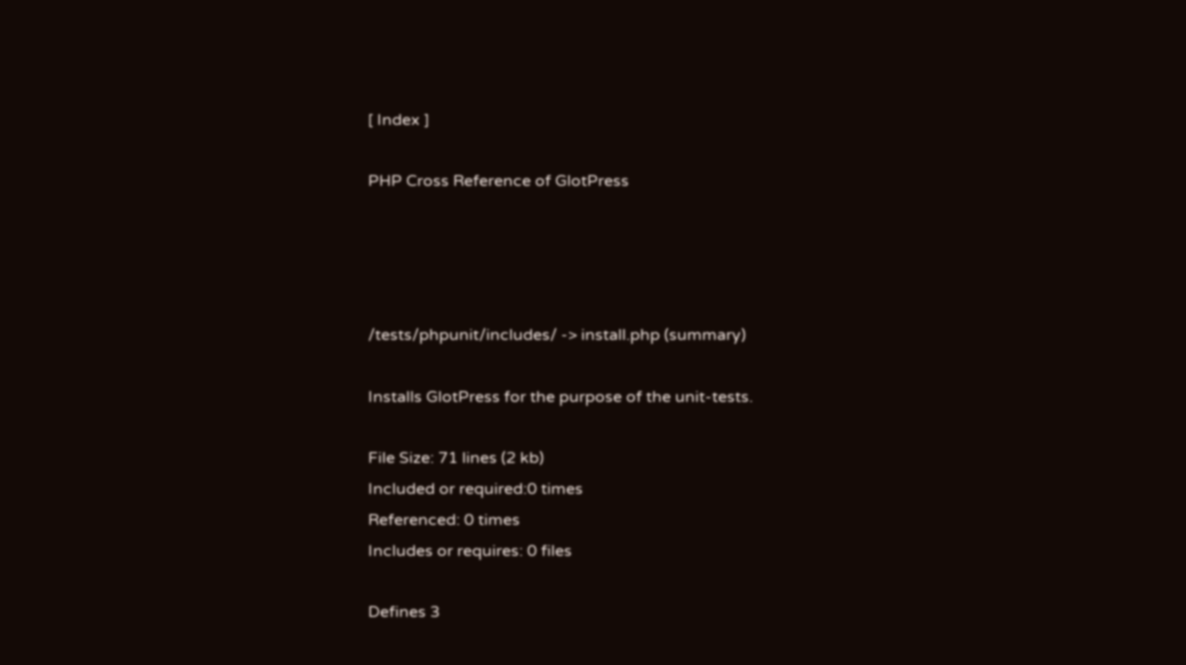[ Index ]

PHP Cross Reference of GlotPress




/tests/phpunit/includes/ -> install.php (summary)

Installs GlotPress for the purpose of the unit-tests.

File Size: 71 lines (2 kb)
Included or required:0 times
Referenced: 0 times
Includes or requires: 0 files

Defines 3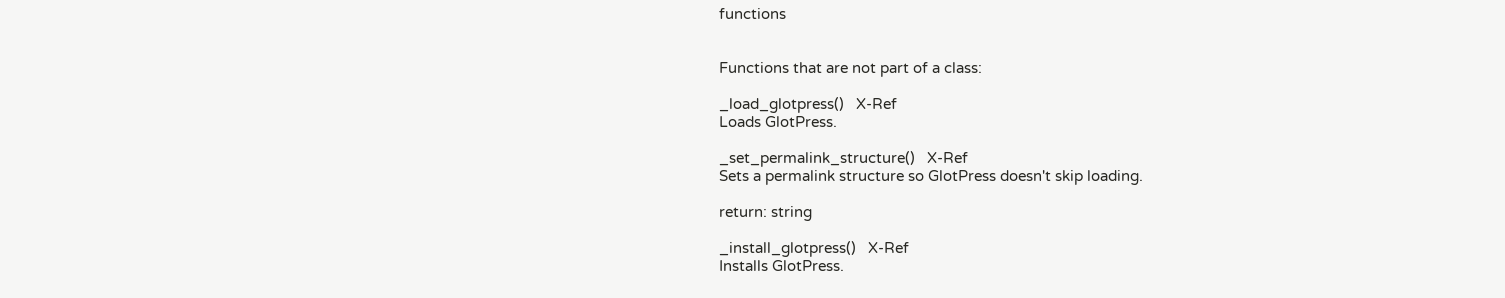functions


Functions that are not part of a class:

_load_glotpress()   X-Ref
Loads GlotPress.

_set_permalink_structure()   X-Ref
Sets a permalink structure so GlotPress doesn't skip loading.

return: string

_install_glotpress()   X-Ref
Installs GlotPress.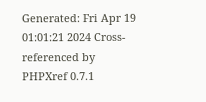Generated: Fri Apr 19 01:01:21 2024 Cross-referenced by PHPXref 0.7.1